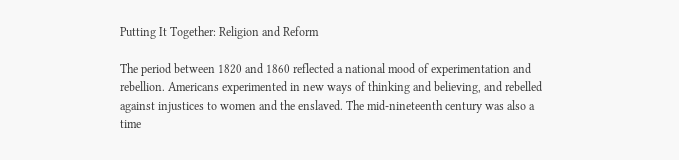Putting It Together: Religion and Reform

The period between 1820 and 1860 reflected a national mood of experimentation and rebellion. Americans experimented in new ways of thinking and believing, and rebelled against injustices to women and the enslaved. The mid-nineteenth century was also a time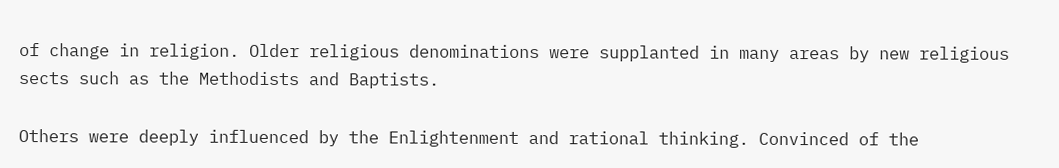of change in religion. Older religious denominations were supplanted in many areas by new religious sects such as the Methodists and Baptists.

Others were deeply influenced by the Enlightenment and rational thinking. Convinced of the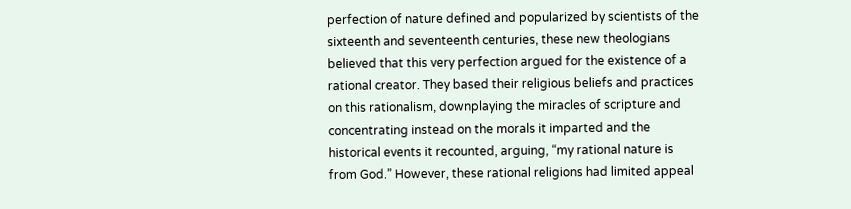perfection of nature defined and popularized by scientists of the sixteenth and seventeenth centuries, these new theologians believed that this very perfection argued for the existence of a rational creator. They based their religious beliefs and practices on this rationalism, downplaying the miracles of scripture and concentrating instead on the morals it imparted and the historical events it recounted, arguing, “my rational nature is from God.” However, these rational religions had limited appeal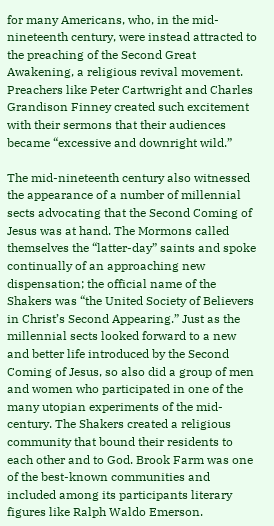for many Americans, who, in the mid-nineteenth century, were instead attracted to the preaching of the Second Great Awakening, a religious revival movement. Preachers like Peter Cartwright and Charles Grandison Finney created such excitement with their sermons that their audiences became “excessive and downright wild.”

The mid-nineteenth century also witnessed the appearance of a number of millennial sects advocating that the Second Coming of Jesus was at hand. The Mormons called themselves the “latter-day” saints and spoke continually of an approaching new dispensation; the official name of the Shakers was “the United Society of Believers in Christ’s Second Appearing.” Just as the millennial sects looked forward to a new and better life introduced by the Second Coming of Jesus, so also did a group of men and women who participated in one of the many utopian experiments of the mid-century. The Shakers created a religious community that bound their residents to each other and to God. Brook Farm was one of the best-known communities and included among its participants literary figures like Ralph Waldo Emerson.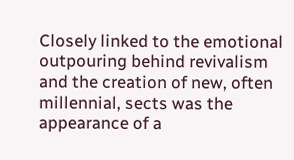Closely linked to the emotional outpouring behind revivalism and the creation of new, often millennial, sects was the appearance of a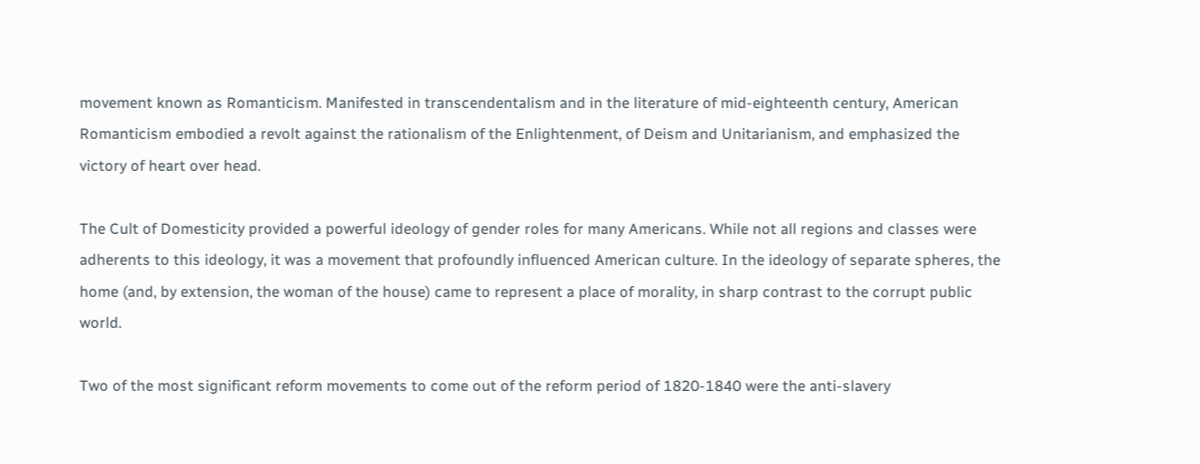movement known as Romanticism. Manifested in transcendentalism and in the literature of mid-eighteenth century, American Romanticism embodied a revolt against the rationalism of the Enlightenment, of Deism and Unitarianism, and emphasized the victory of heart over head.

The Cult of Domesticity provided a powerful ideology of gender roles for many Americans. While not all regions and classes were adherents to this ideology, it was a movement that profoundly influenced American culture. In the ideology of separate spheres, the home (and, by extension, the woman of the house) came to represent a place of morality, in sharp contrast to the corrupt public world.

Two of the most significant reform movements to come out of the reform period of 1820-1840 were the anti-slavery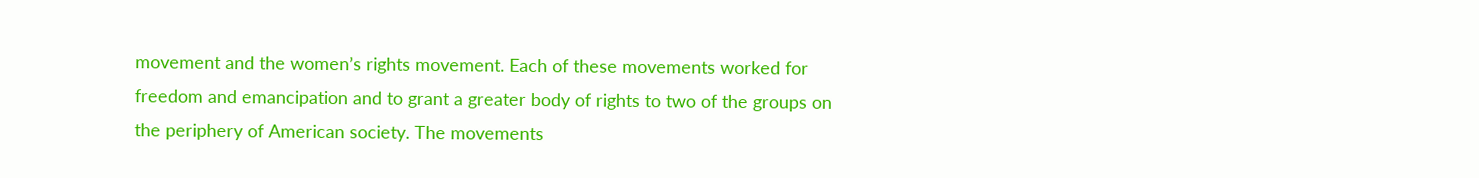movement and the women’s rights movement. Each of these movements worked for freedom and emancipation and to grant a greater body of rights to two of the groups on the periphery of American society. The movements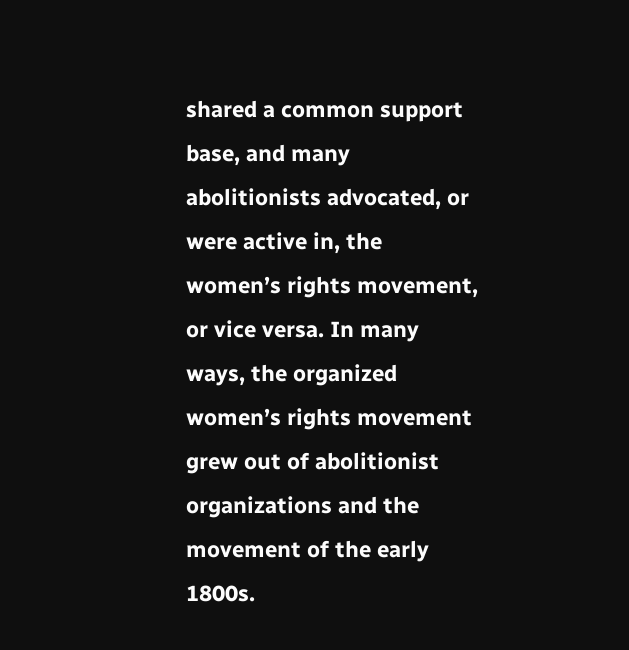shared a common support base, and many abolitionists advocated, or were active in, the women’s rights movement, or vice versa. In many ways, the organized women’s rights movement grew out of abolitionist organizations and the movement of the early 1800s.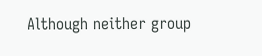Although neither group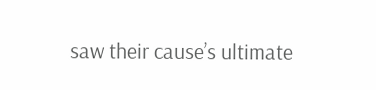saw their cause’s ultimate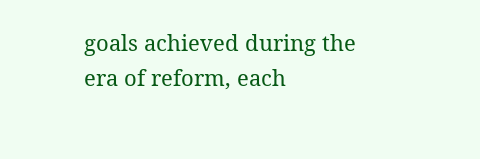goals achieved during the era of reform, each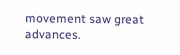movement saw great advances.